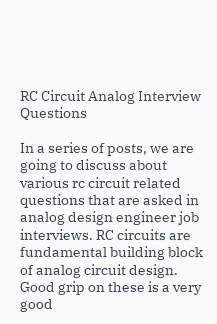RC Circuit Analog Interview Questions

In a series of posts, we are going to discuss about various rc circuit related questions that are asked in analog design engineer job interviews. RC circuits are fundamental building block of analog circuit design.  Good grip on these is a very good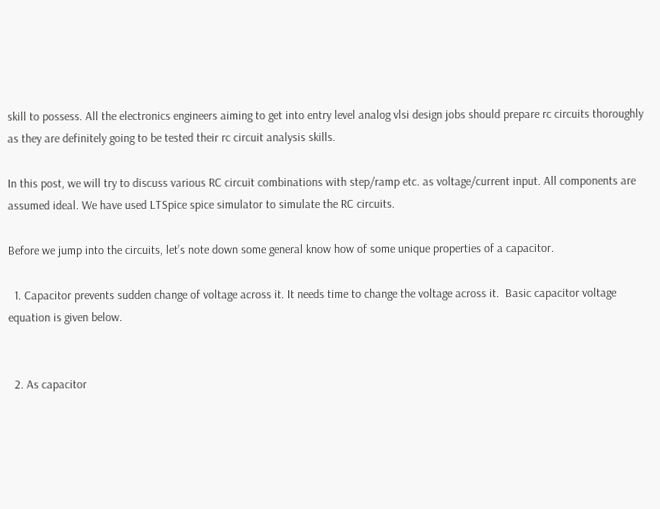skill to possess. All the electronics engineers aiming to get into entry level analog vlsi design jobs should prepare rc circuits thoroughly as they are definitely going to be tested their rc circuit analysis skills.

In this post, we will try to discuss various RC circuit combinations with step/ramp etc. as voltage/current input. All components are assumed ideal. We have used LTSpice spice simulator to simulate the RC circuits.

Before we jump into the circuits, let’s note down some general know how of some unique properties of a capacitor.

  1. Capacitor prevents sudden change of voltage across it. It needs time to change the voltage across it.  Basic capacitor voltage equation is given below.


  2. As capacitor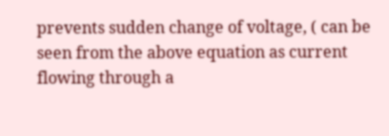prevents sudden change of voltage, ( can be seen from the above equation as current flowing through a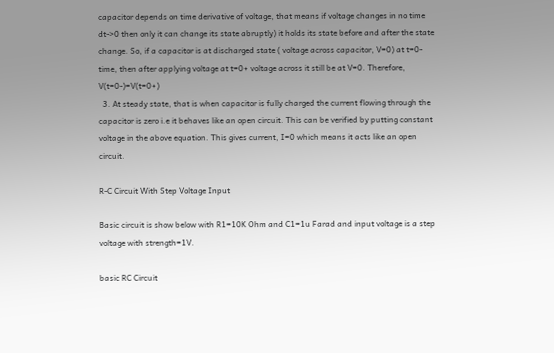capacitor depends on time derivative of voltage, that means if voltage changes in no time dt->0 then only it can change its state abruptly) it holds its state before and after the state change. So, if a capacitor is at discharged state ( voltage across capacitor, V=0) at t=0- time, then after applying voltage at t=0+ voltage across it still be at V=0. Therefore, V(t=0-)=V(t=0+)
  3. At steady state, that is when capacitor is fully charged the current flowing through the capacitor is zero i.e it behaves like an open circuit. This can be verified by putting constant voltage in the above equation. This gives current, I=0 which means it acts like an open circuit.

R-C Circuit With Step Voltage Input

Basic circuit is show below with R1=10K Ohm and C1=1u Farad and input voltage is a step voltage with strength=1V.

basic RC Circuit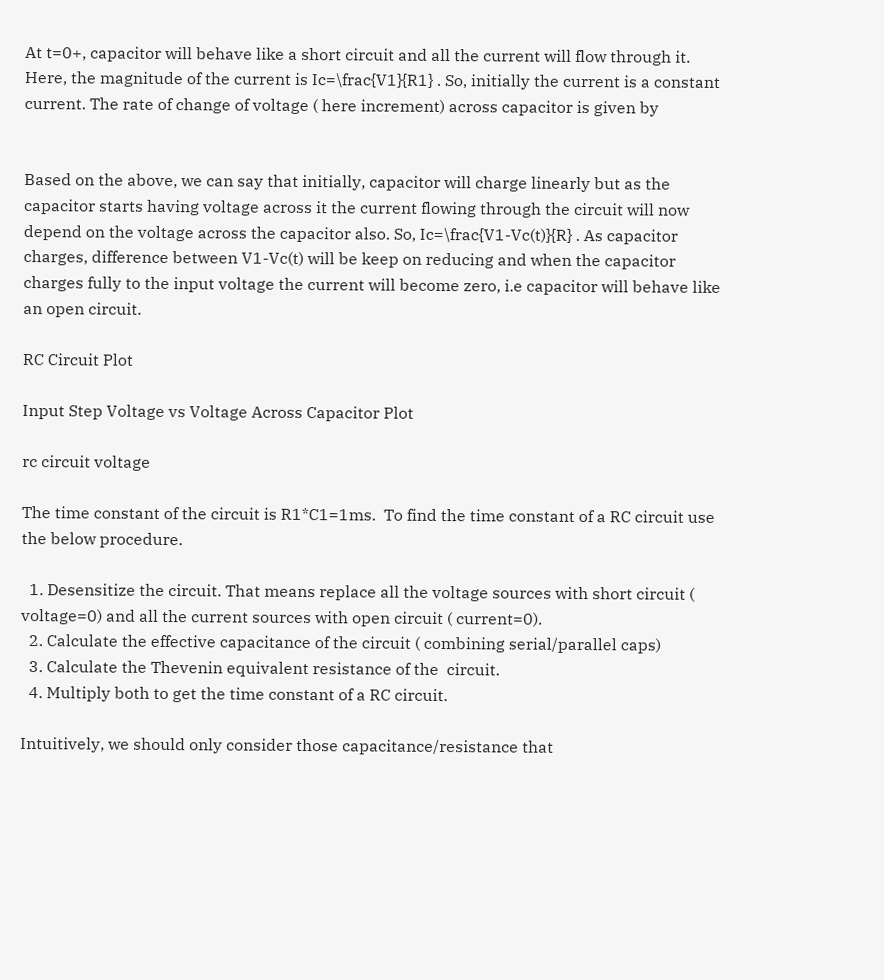At t=0+, capacitor will behave like a short circuit and all the current will flow through it. Here, the magnitude of the current is Ic=\frac{V1}{R1} . So, initially the current is a constant current. The rate of change of voltage ( here increment) across capacitor is given by


Based on the above, we can say that initially, capacitor will charge linearly but as the capacitor starts having voltage across it the current flowing through the circuit will now depend on the voltage across the capacitor also. So, Ic=\frac{V1-Vc(t)}{R} . As capacitor charges, difference between V1-Vc(t) will be keep on reducing and when the capacitor charges fully to the input voltage the current will become zero, i.e capacitor will behave like an open circuit.

RC Circuit Plot

Input Step Voltage vs Voltage Across Capacitor Plot

rc circuit voltage

The time constant of the circuit is R1*C1=1ms.  To find the time constant of a RC circuit use the below procedure.

  1. Desensitize the circuit. That means replace all the voltage sources with short circuit ( voltage=0) and all the current sources with open circuit ( current=0).
  2. Calculate the effective capacitance of the circuit ( combining serial/parallel caps)
  3. Calculate the Thevenin equivalent resistance of the  circuit.
  4. Multiply both to get the time constant of a RC circuit.

Intuitively, we should only consider those capacitance/resistance that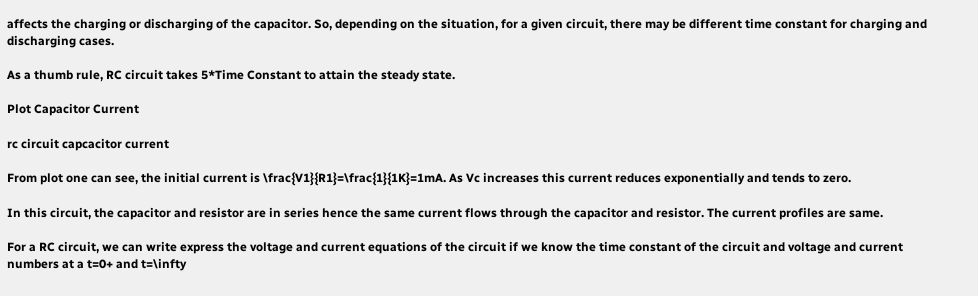affects the charging or discharging of the capacitor. So, depending on the situation, for a given circuit, there may be different time constant for charging and discharging cases.

As a thumb rule, RC circuit takes 5*Time Constant to attain the steady state.

Plot Capacitor Current

rc circuit capcacitor current

From plot one can see, the initial current is \frac{V1}{R1}=\frac{1}{1K}=1mA. As Vc increases this current reduces exponentially and tends to zero.

In this circuit, the capacitor and resistor are in series hence the same current flows through the capacitor and resistor. The current profiles are same.

For a RC circuit, we can write express the voltage and current equations of the circuit if we know the time constant of the circuit and voltage and current numbers at a t=0+ and t=\infty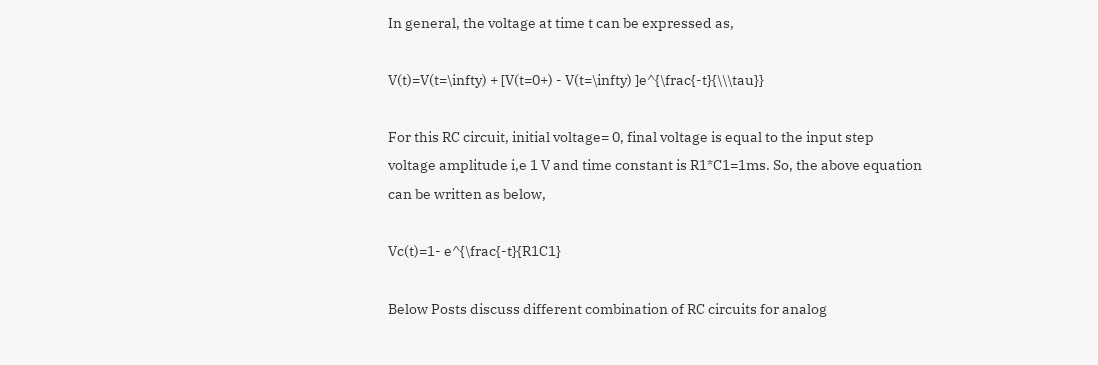In general, the voltage at time t can be expressed as,

V(t)=V(t=\infty) + [V(t=0+) - V(t=\infty) ]e^{\frac{-t}{\\\tau}}

For this RC circuit, initial voltage= 0, final voltage is equal to the input step voltage amplitude i,e 1 V and time constant is R1*C1=1ms. So, the above equation can be written as below,

Vc(t)=1- e^{\frac{-t}{R1C1}

Below Posts discuss different combination of RC circuits for analog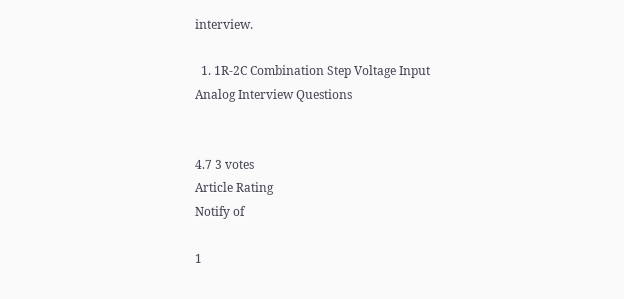interview.

  1. 1R-2C Combination Step Voltage Input Analog Interview Questions


4.7 3 votes
Article Rating
Notify of

1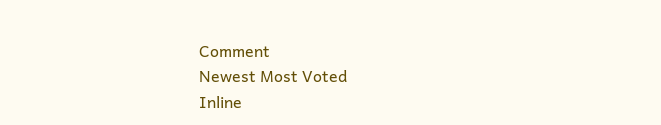Comment
Newest Most Voted
Inline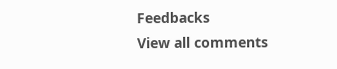Feedbacks
View all comments